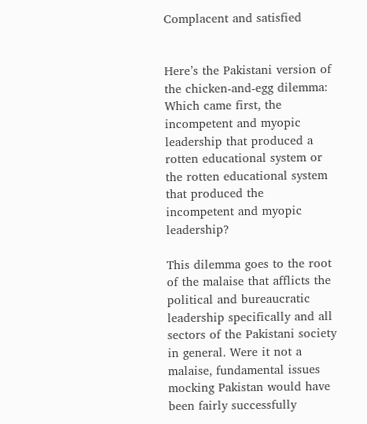Complacent and satisfied


Here’s the Pakistani version of the chicken-and-egg dilemma: Which came first, the incompetent and myopic leadership that produced a rotten educational system or the rotten educational system that produced the incompetent and myopic leadership?

This dilemma goes to the root of the malaise that afflicts the political and bureaucratic leadership specifically and all sectors of the Pakistani society in general. Were it not a malaise, fundamental issues mocking Pakistan would have been fairly successfully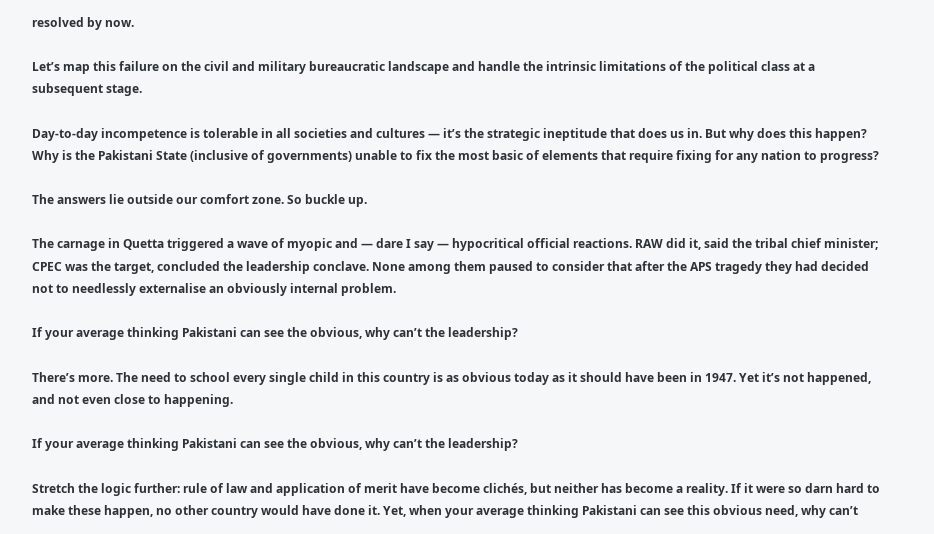resolved by now.

Let’s map this failure on the civil and military bureaucratic landscape and handle the intrinsic limitations of the political class at a subsequent stage.

Day-to-day incompetence is tolerable in all societies and cultures — it’s the strategic ineptitude that does us in. But why does this happen? Why is the Pakistani State (inclusive of governments) unable to fix the most basic of elements that require fixing for any nation to progress?

The answers lie outside our comfort zone. So buckle up.

The carnage in Quetta triggered a wave of myopic and — dare I say — hypocritical official reactions. RAW did it, said the tribal chief minister; CPEC was the target, concluded the leadership conclave. None among them paused to consider that after the APS tragedy they had decided not to needlessly externalise an obviously internal problem.

If your average thinking Pakistani can see the obvious, why can’t the leadership?

There’s more. The need to school every single child in this country is as obvious today as it should have been in 1947. Yet it’s not happened, and not even close to happening.

If your average thinking Pakistani can see the obvious, why can’t the leadership?

Stretch the logic further: rule of law and application of merit have become clichés, but neither has become a reality. If it were so darn hard to make these happen, no other country would have done it. Yet, when your average thinking Pakistani can see this obvious need, why can’t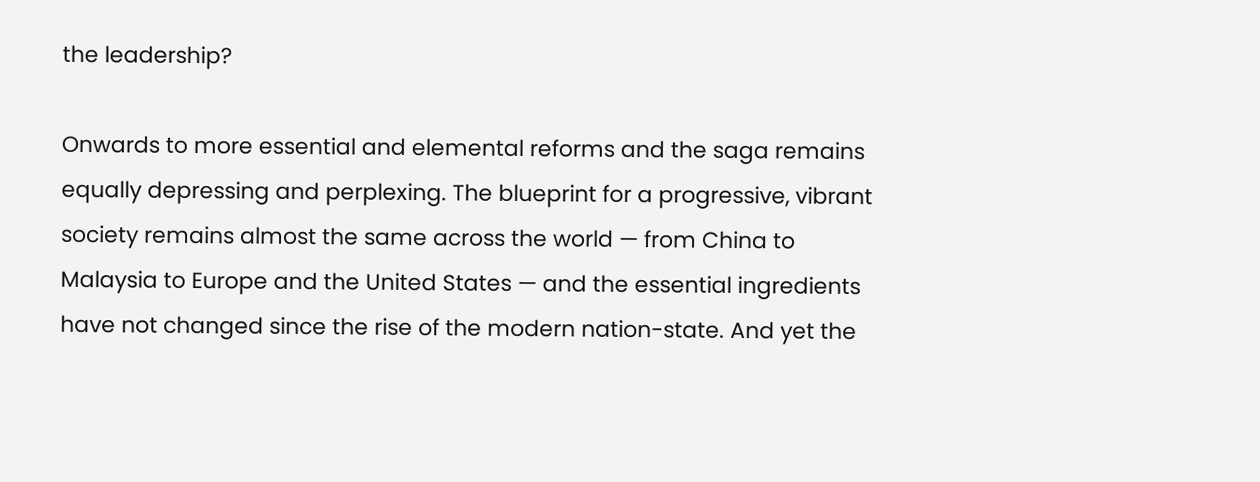the leadership?

Onwards to more essential and elemental reforms and the saga remains equally depressing and perplexing. The blueprint for a progressive, vibrant society remains almost the same across the world — from China to Malaysia to Europe and the United States — and the essential ingredients have not changed since the rise of the modern nation-state. And yet the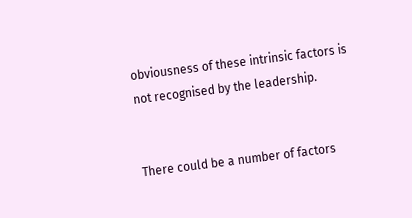obviousness of these intrinsic factors is not recognised by the leadership.


There could be a number of factors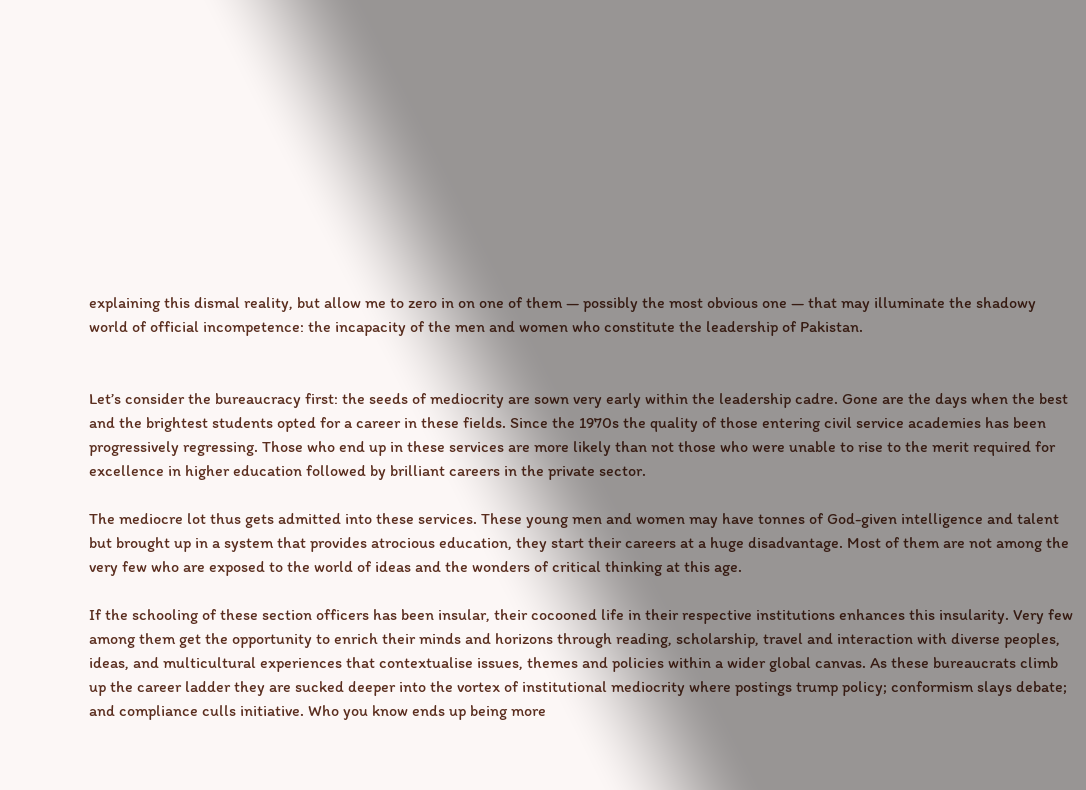explaining this dismal reality, but allow me to zero in on one of them — possibly the most obvious one — that may illuminate the shadowy world of official incompetence: the incapacity of the men and women who constitute the leadership of Pakistan.


Let’s consider the bureaucracy first: the seeds of mediocrity are sown very early within the leadership cadre. Gone are the days when the best and the brightest students opted for a career in these fields. Since the 1970s the quality of those entering civil service academies has been progressively regressing. Those who end up in these services are more likely than not those who were unable to rise to the merit required for excellence in higher education followed by brilliant careers in the private sector.

The mediocre lot thus gets admitted into these services. These young men and women may have tonnes of God-given intelligence and talent but brought up in a system that provides atrocious education, they start their careers at a huge disadvantage. Most of them are not among the very few who are exposed to the world of ideas and the wonders of critical thinking at this age.

If the schooling of these section officers has been insular, their cocooned life in their respective institutions enhances this insularity. Very few among them get the opportunity to enrich their minds and horizons through reading, scholarship, travel and interaction with diverse peoples, ideas, and multicultural experiences that contextualise issues, themes and policies within a wider global canvas. As these bureaucrats climb up the career ladder they are sucked deeper into the vortex of institutional mediocrity where postings trump policy; conformism slays debate; and compliance culls initiative. Who you know ends up being more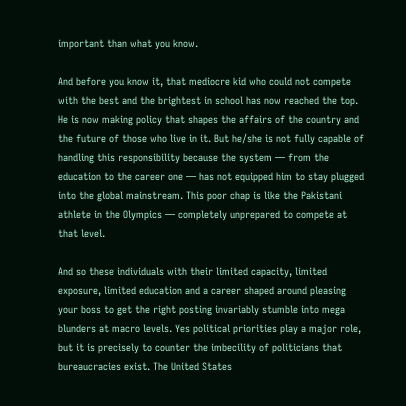important than what you know.

And before you know it, that mediocre kid who could not compete with the best and the brightest in school has now reached the top. He is now making policy that shapes the affairs of the country and the future of those who live in it. But he/she is not fully capable of handling this responsibility because the system — from the education to the career one — has not equipped him to stay plugged into the global mainstream. This poor chap is like the Pakistani athlete in the Olympics — completely unprepared to compete at that level.

And so these individuals with their limited capacity, limited exposure, limited education and a career shaped around pleasing your boss to get the right posting invariably stumble into mega blunders at macro levels. Yes political priorities play a major role, but it is precisely to counter the imbecility of politicians that bureaucracies exist. The United States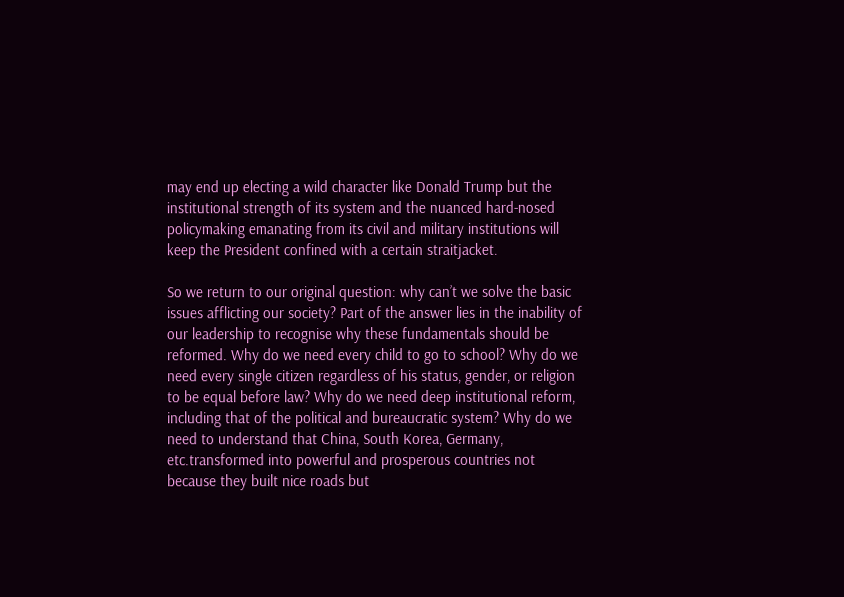may end up electing a wild character like Donald Trump but the institutional strength of its system and the nuanced hard-nosed policymaking emanating from its civil and military institutions will keep the President confined with a certain straitjacket.

So we return to our original question: why can’t we solve the basic issues afflicting our society? Part of the answer lies in the inability of our leadership to recognise why these fundamentals should be reformed. Why do we need every child to go to school? Why do we need every single citizen regardless of his status, gender, or religion to be equal before law? Why do we need deep institutional reform, including that of the political and bureaucratic system? Why do we need to understand that China, South Korea, Germany, etc.transformed into powerful and prosperous countries not because they built nice roads but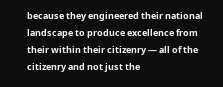because they engineered their national landscape to produce excellence from their within their citizenry — all of the citizenry and not just the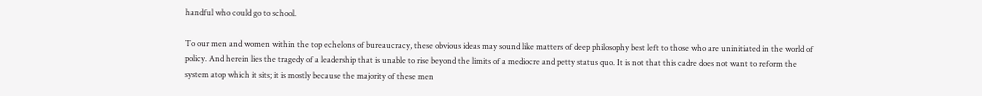handful who could go to school.

To our men and women within the top echelons of bureaucracy, these obvious ideas may sound like matters of deep philosophy best left to those who are uninitiated in the world of policy. And herein lies the tragedy of a leadership that is unable to rise beyond the limits of a mediocre and petty status quo. It is not that this cadre does not want to reform the system atop which it sits; it is mostly because the majority of these men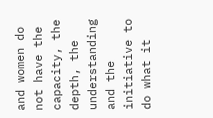and women do not have the capacity, the depth, the understanding and the initiative to do what it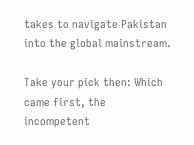takes to navigate Pakistan into the global mainstream.

Take your pick then: Which came first, the incompetent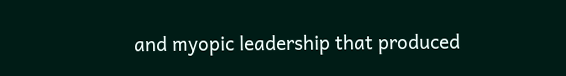and myopic leadership that produced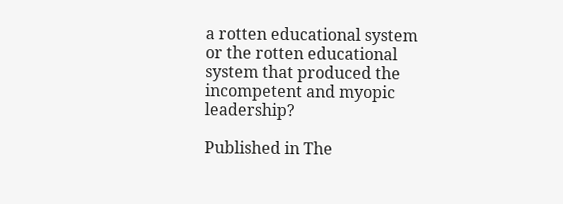a rotten educational system or the rotten educational system that produced the incompetent and myopic leadership?

Published in The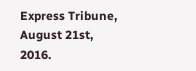Express Tribune, August 21st, 2016.